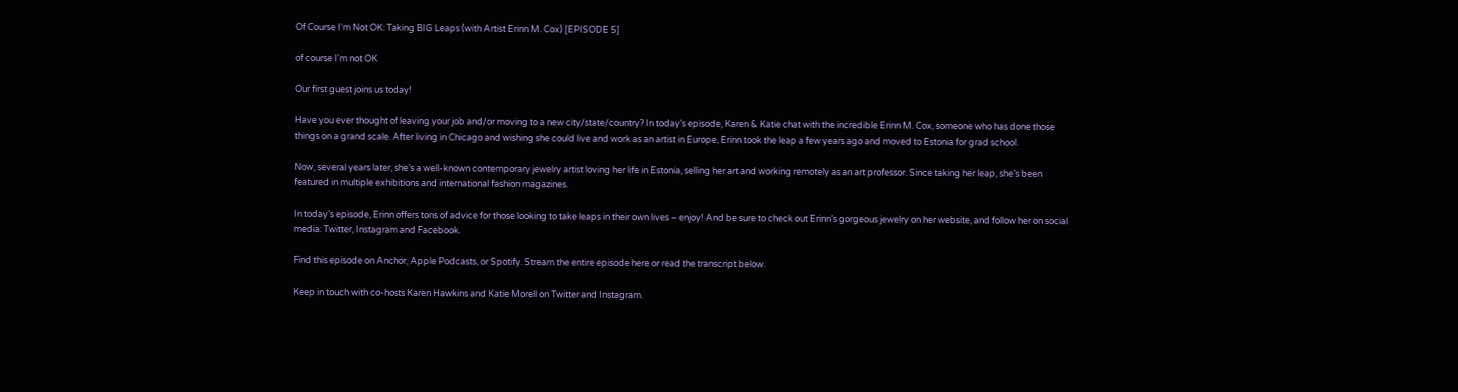Of Course I'm Not OK: Taking BIG Leaps (with Artist Erinn M. Cox) [EPISODE 5]

of course I'm not OK

Our first guest joins us today!

Have you ever thought of leaving your job and/or moving to a new city/state/country? In today’s episode, Karen & Katie chat with the incredible Erinn M. Cox, someone who has done those things on a grand scale. After living in Chicago and wishing she could live and work as an artist in Europe, Erinn took the leap a few years ago and moved to Estonia for grad school.

Now, several years later, she’s a well-known contemporary jewelry artist loving her life in Estonia, selling her art and working remotely as an art professor. Since taking her leap, she’s been featured in multiple exhibitions and international fashion magazines.

In today’s episode, Erinn offers tons of advice for those looking to take leaps in their own lives – enjoy! And be sure to check out Erinn’s gorgeous jewelry on her website, and follow her on social media: Twitter, Instagram and Facebook.

Find this episode on Anchor, Apple Podcasts, or Spotify. Stream the entire episode here or read the transcript below.

Keep in touch with co-hosts Karen Hawkins and Katie Morell on Twitter and Instagram.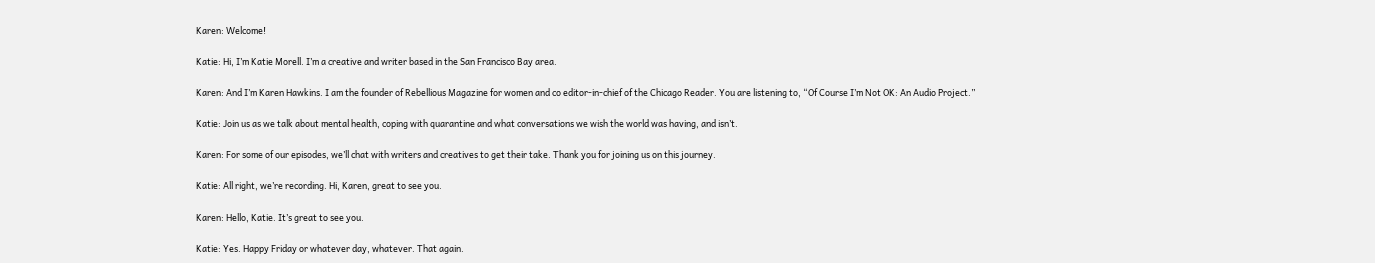Karen: Welcome!

Katie: Hi, I’m Katie Morell. I’m a creative and writer based in the San Francisco Bay area.

Karen: And I’m Karen Hawkins. I am the founder of Rebellious Magazine for women and co editor-in-chief of the Chicago Reader. You are listening to, “Of Course I’m Not OK: An Audio Project.”

Katie: Join us as we talk about mental health, coping with quarantine and what conversations we wish the world was having, and isn’t.

Karen: For some of our episodes, we’ll chat with writers and creatives to get their take. Thank you for joining us on this journey.

Katie: All right, we’re recording. Hi, Karen, great to see you.

Karen: Hello, Katie. It’s great to see you.

Katie: Yes. Happy Friday or whatever day, whatever. That again.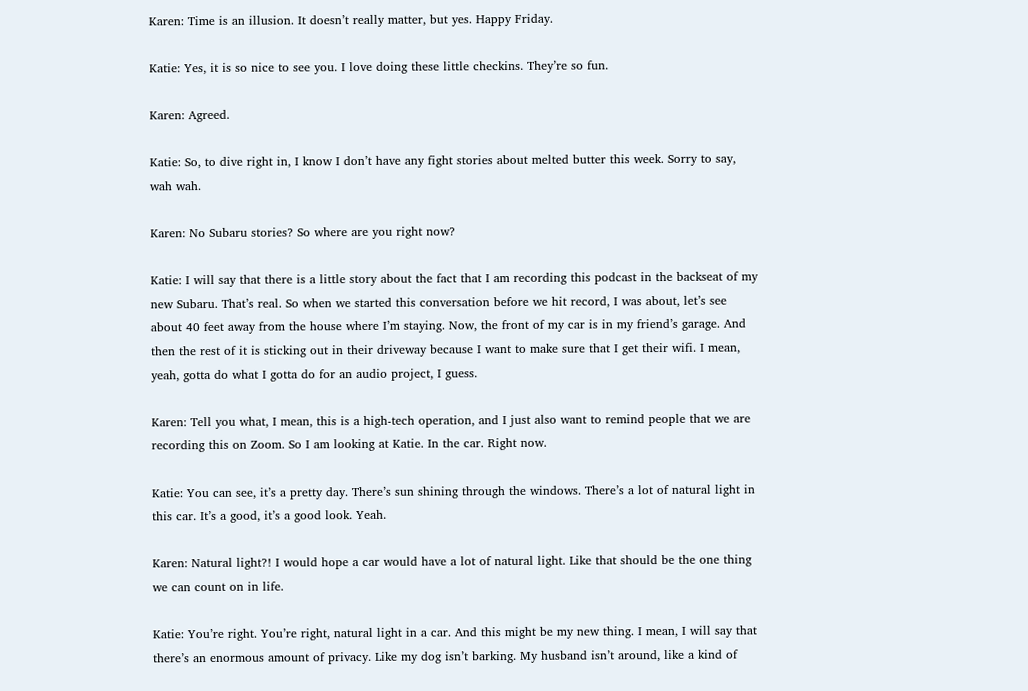Karen: Time is an illusion. It doesn’t really matter, but yes. Happy Friday.

Katie: Yes, it is so nice to see you. I love doing these little checkins. They’re so fun.

Karen: Agreed.

Katie: So, to dive right in, I know I don’t have any fight stories about melted butter this week. Sorry to say, wah wah.

Karen: No Subaru stories? So where are you right now?

Katie: I will say that there is a little story about the fact that I am recording this podcast in the backseat of my new Subaru. That’s real. So when we started this conversation before we hit record, I was about, let’s see about 40 feet away from the house where I’m staying. Now, the front of my car is in my friend’s garage. And then the rest of it is sticking out in their driveway because I want to make sure that I get their wifi. I mean, yeah, gotta do what I gotta do for an audio project, I guess.

Karen: Tell you what, I mean, this is a high-tech operation, and I just also want to remind people that we are recording this on Zoom. So I am looking at Katie. In the car. Right now.

Katie: You can see, it’s a pretty day. There’s sun shining through the windows. There’s a lot of natural light in this car. It’s a good, it’s a good look. Yeah.

Karen: Natural light?! I would hope a car would have a lot of natural light. Like that should be the one thing we can count on in life.

Katie: You’re right. You’re right, natural light in a car. And this might be my new thing. I mean, I will say that there’s an enormous amount of privacy. Like my dog isn’t barking. My husband isn’t around, like a kind of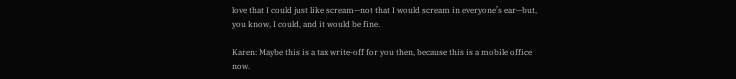love that I could just like scream—not that I would scream in everyone’s ear—but, you know, I could, and it would be fine.

Karen: Maybe this is a tax write-off for you then, because this is a mobile office now.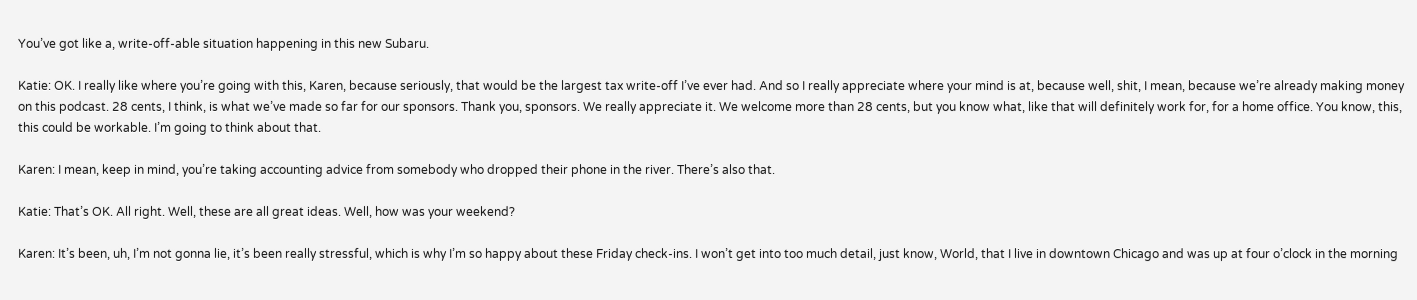You’ve got like a, write-off-able situation happening in this new Subaru.

Katie: OK. I really like where you’re going with this, Karen, because seriously, that would be the largest tax write-off I’ve ever had. And so I really appreciate where your mind is at, because well, shit, I mean, because we’re already making money on this podcast. 28 cents, I think, is what we’ve made so far for our sponsors. Thank you, sponsors. We really appreciate it. We welcome more than 28 cents, but you know what, like that will definitely work for, for a home office. You know, this, this could be workable. I’m going to think about that.

Karen: I mean, keep in mind, you’re taking accounting advice from somebody who dropped their phone in the river. There’s also that.

Katie: That’s OK. All right. Well, these are all great ideas. Well, how was your weekend?

Karen: It’s been, uh, I’m not gonna lie, it’s been really stressful, which is why I’m so happy about these Friday check-ins. I won’t get into too much detail, just know, World, that I live in downtown Chicago and was up at four o’clock in the morning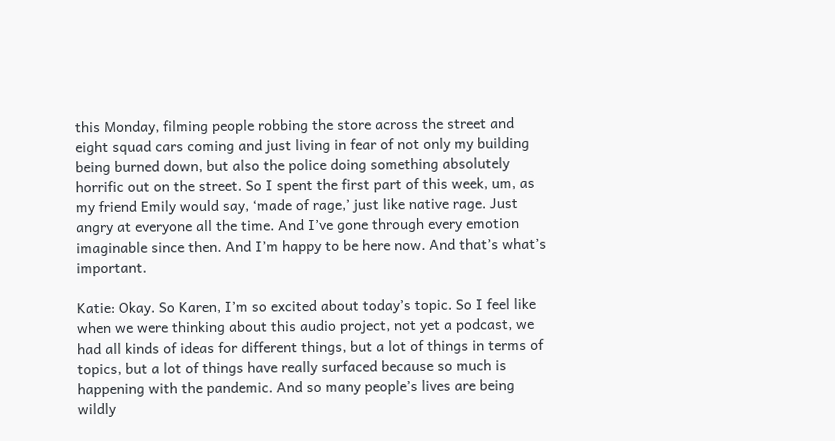this Monday, filming people robbing the store across the street and eight squad cars coming and just living in fear of not only my building being burned down, but also the police doing something absolutely horrific out on the street. So I spent the first part of this week, um, as my friend Emily would say, ‘made of rage,’ just like native rage. Just angry at everyone all the time. And I’ve gone through every emotion imaginable since then. And I’m happy to be here now. And that’s what’s important.

Katie: Okay. So Karen, I’m so excited about today’s topic. So I feel like when we were thinking about this audio project, not yet a podcast, we had all kinds of ideas for different things, but a lot of things in terms of topics, but a lot of things have really surfaced because so much is happening with the pandemic. And so many people’s lives are being wildly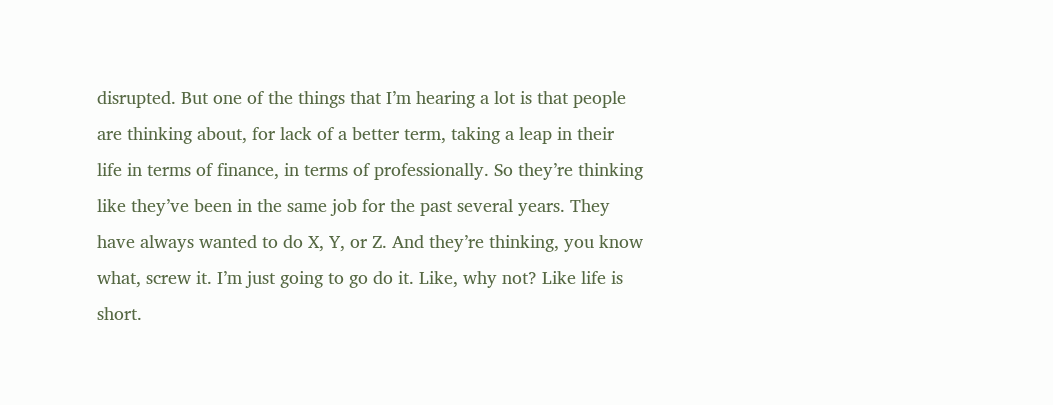disrupted. But one of the things that I’m hearing a lot is that people are thinking about, for lack of a better term, taking a leap in their life in terms of finance, in terms of professionally. So they’re thinking like they’ve been in the same job for the past several years. They have always wanted to do X, Y, or Z. And they’re thinking, you know what, screw it. I’m just going to go do it. Like, why not? Like life is short.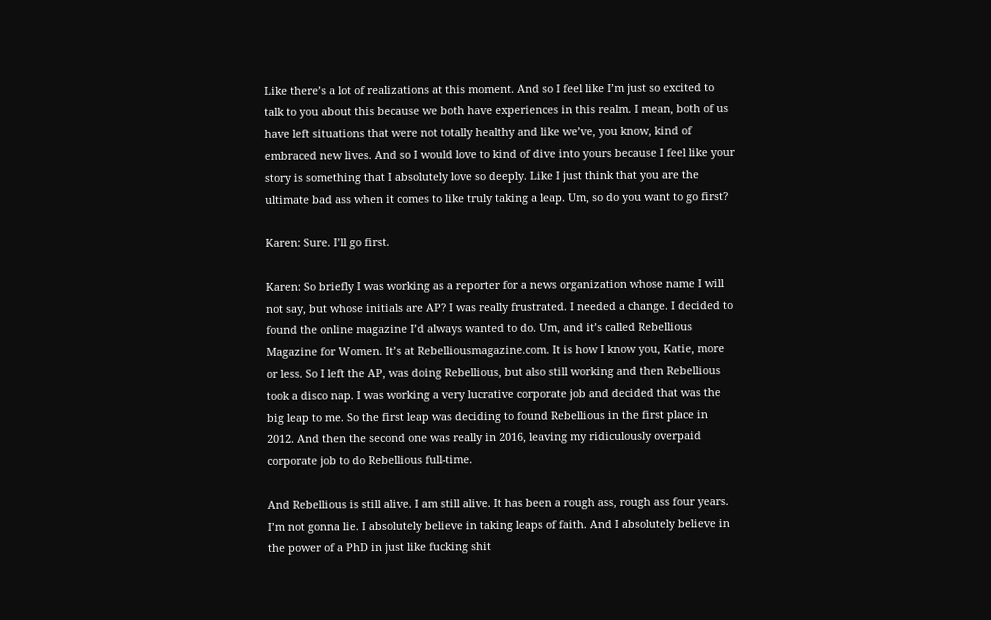Like there’s a lot of realizations at this moment. And so I feel like I’m just so excited to talk to you about this because we both have experiences in this realm. I mean, both of us have left situations that were not totally healthy and like we’ve, you know, kind of embraced new lives. And so I would love to kind of dive into yours because I feel like your story is something that I absolutely love so deeply. Like I just think that you are the ultimate bad ass when it comes to like truly taking a leap. Um, so do you want to go first?

Karen: Sure. I’ll go first.

Karen: So briefly I was working as a reporter for a news organization whose name I will not say, but whose initials are AP? I was really frustrated. I needed a change. I decided to found the online magazine I’d always wanted to do. Um, and it’s called Rebellious Magazine for Women. It’s at Rebelliousmagazine.com. It is how I know you, Katie, more or less. So I left the AP, was doing Rebellious, but also still working and then Rebellious took a disco nap. I was working a very lucrative corporate job and decided that was the big leap to me. So the first leap was deciding to found Rebellious in the first place in 2012. And then the second one was really in 2016, leaving my ridiculously overpaid corporate job to do Rebellious full-time.

And Rebellious is still alive. I am still alive. It has been a rough ass, rough ass four years. I’m not gonna lie. I absolutely believe in taking leaps of faith. And I absolutely believe in the power of a PhD in just like fucking shit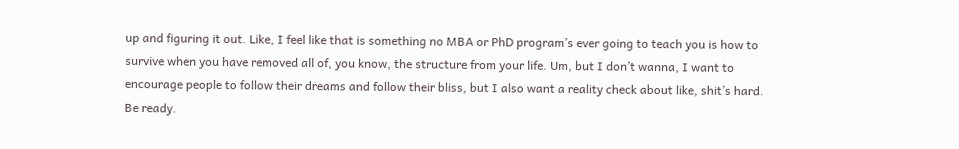up and figuring it out. Like, I feel like that is something no MBA or PhD program’s ever going to teach you is how to survive when you have removed all of, you know, the structure from your life. Um, but I don’t wanna, I want to encourage people to follow their dreams and follow their bliss, but I also want a reality check about like, shit’s hard. Be ready.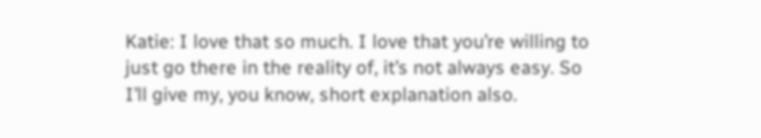Katie: I love that so much. I love that you’re willing to just go there in the reality of, it’s not always easy. So I’ll give my, you know, short explanation also.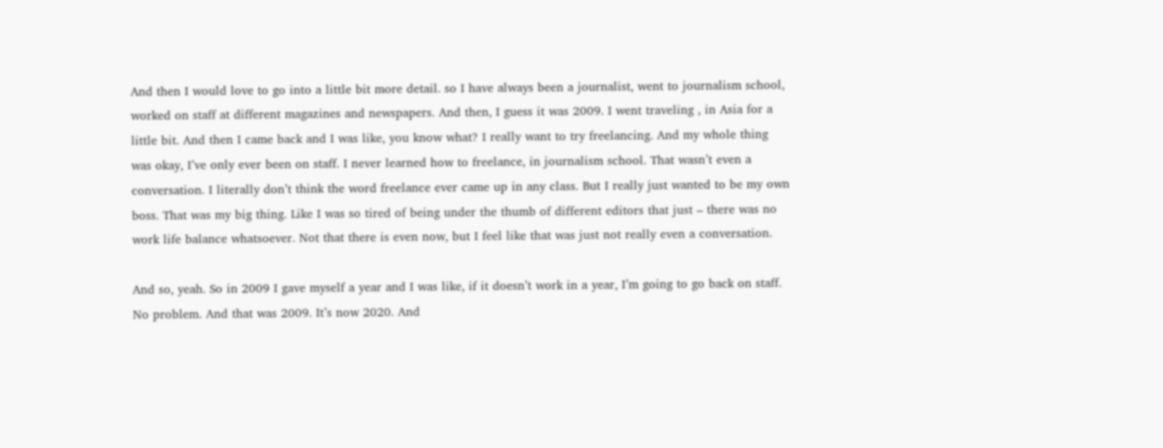And then I would love to go into a little bit more detail. so I have always been a journalist, went to journalism school, worked on staff at different magazines and newspapers. And then, I guess it was 2009. I went traveling , in Asia for a little bit. And then I came back and I was like, you know what? I really want to try freelancing. And my whole thing was okay, I’ve only ever been on staff. I never learned how to freelance, in journalism school. That wasn’t even a conversation. I literally don’t think the word freelance ever came up in any class. But I really just wanted to be my own boss. That was my big thing. Like I was so tired of being under the thumb of different editors that just – there was no work life balance whatsoever. Not that there is even now, but I feel like that was just not really even a conversation.

And so, yeah. So in 2009 I gave myself a year and I was like, if it doesn’t work in a year, I’m going to go back on staff. No problem. And that was 2009. It’s now 2020. And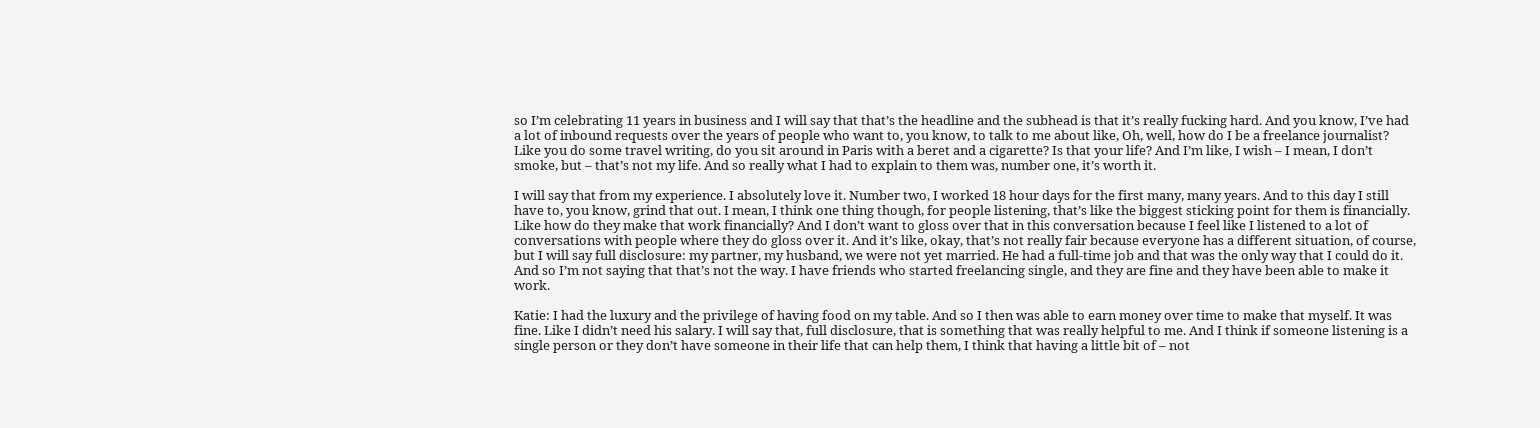so I’m celebrating 11 years in business and I will say that that’s the headline and the subhead is that it’s really fucking hard. And you know, I’ve had a lot of inbound requests over the years of people who want to, you know, to talk to me about like, Oh, well, how do I be a freelance journalist? Like you do some travel writing, do you sit around in Paris with a beret and a cigarette? Is that your life? And I’m like, I wish – I mean, I don’t smoke, but – that’s not my life. And so really what I had to explain to them was, number one, it’s worth it.

I will say that from my experience. I absolutely love it. Number two, I worked 18 hour days for the first many, many years. And to this day I still have to, you know, grind that out. I mean, I think one thing though, for people listening, that’s like the biggest sticking point for them is financially. Like how do they make that work financially? And I don’t want to gloss over that in this conversation because I feel like I listened to a lot of conversations with people where they do gloss over it. And it’s like, okay, that’s not really fair because everyone has a different situation, of course, but I will say full disclosure: my partner, my husband, we were not yet married. He had a full-time job and that was the only way that I could do it. And so I’m not saying that that’s not the way. I have friends who started freelancing single, and they are fine and they have been able to make it work.

Katie: I had the luxury and the privilege of having food on my table. And so I then was able to earn money over time to make that myself. It was fine. Like I didn’t need his salary. I will say that, full disclosure, that is something that was really helpful to me. And I think if someone listening is a single person or they don’t have someone in their life that can help them, I think that having a little bit of – not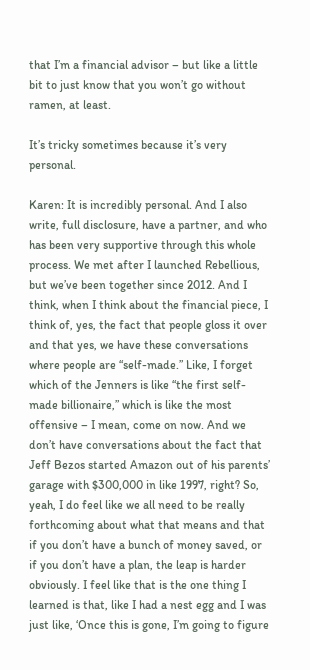that I’m a financial advisor – but like a little bit to just know that you won’t go without ramen, at least.

It’s tricky sometimes because it’s very personal.

Karen: It is incredibly personal. And I also write, full disclosure, have a partner, and who has been very supportive through this whole process. We met after I launched Rebellious, but we’ve been together since 2012. And I think, when I think about the financial piece, I think of, yes, the fact that people gloss it over and that yes, we have these conversations where people are “self-made.” Like, I forget which of the Jenners is like “the first self-made billionaire,” which is like the most offensive – I mean, come on now. And we don’t have conversations about the fact that Jeff Bezos started Amazon out of his parents’ garage with $300,000 in like 1997, right? So, yeah, I do feel like we all need to be really forthcoming about what that means and that if you don’t have a bunch of money saved, or if you don’t have a plan, the leap is harder obviously. I feel like that is the one thing I learned is that, like I had a nest egg and I was just like, ‘Once this is gone, I’m going to figure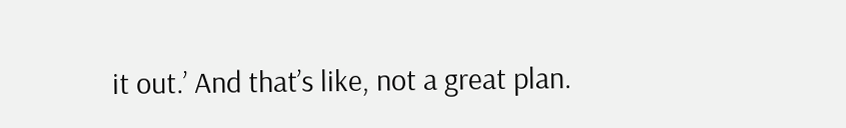it out.’ And that’s like, not a great plan.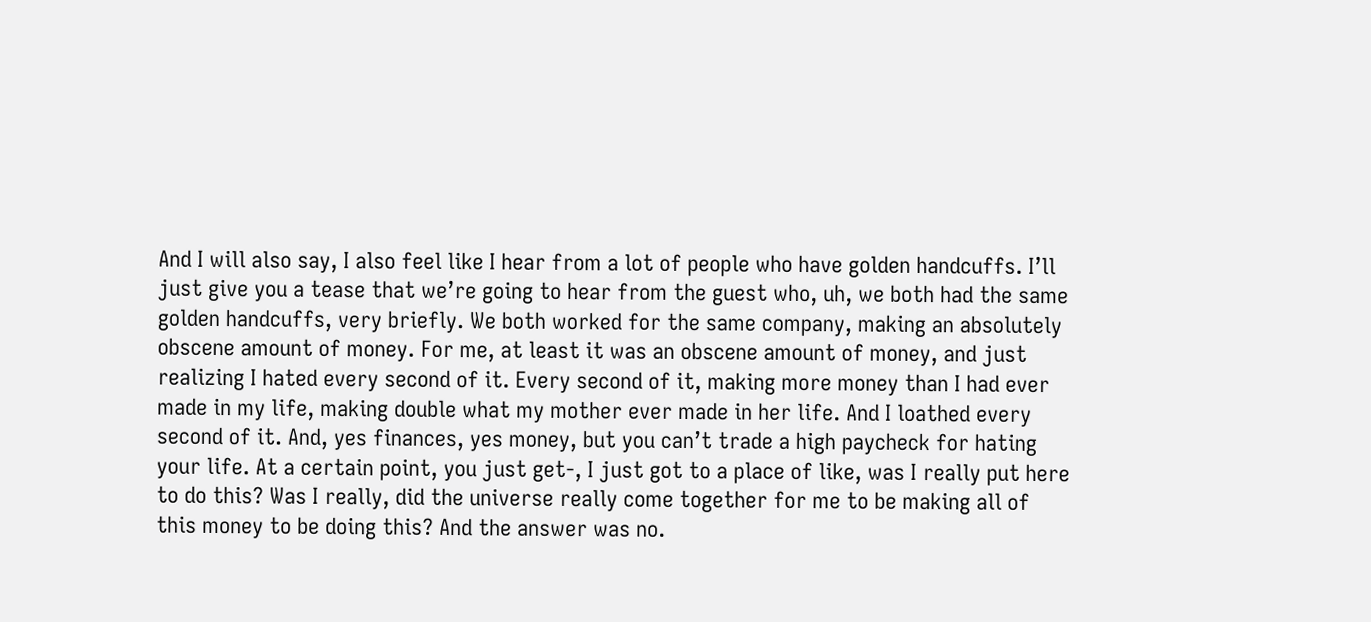And I will also say, I also feel like I hear from a lot of people who have golden handcuffs. I’ll just give you a tease that we’re going to hear from the guest who, uh, we both had the same golden handcuffs, very briefly. We both worked for the same company, making an absolutely obscene amount of money. For me, at least it was an obscene amount of money, and just realizing I hated every second of it. Every second of it, making more money than I had ever made in my life, making double what my mother ever made in her life. And I loathed every second of it. And, yes finances, yes money, but you can’t trade a high paycheck for hating your life. At a certain point, you just get-, I just got to a place of like, was I really put here to do this? Was I really, did the universe really come together for me to be making all of this money to be doing this? And the answer was no.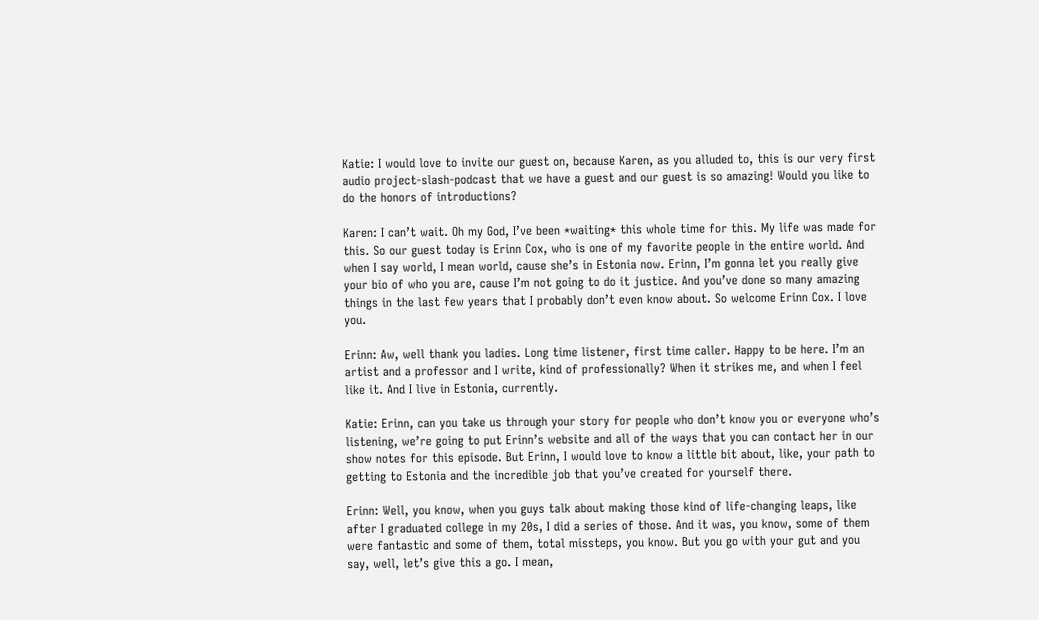Katie: I would love to invite our guest on, because Karen, as you alluded to, this is our very first audio project-slash-podcast that we have a guest and our guest is so amazing! Would you like to do the honors of introductions?

Karen: I can’t wait. Oh my God, I’ve been *waiting* this whole time for this. My life was made for this. So our guest today is Erinn Cox, who is one of my favorite people in the entire world. And when I say world, I mean world, cause she’s in Estonia now. Erinn, I’m gonna let you really give your bio of who you are, cause I’m not going to do it justice. And you’ve done so many amazing things in the last few years that I probably don’t even know about. So welcome Erinn Cox. I love you.

Erinn: Aw, well thank you ladies. Long time listener, first time caller. Happy to be here. I’m an artist and a professor and I write, kind of professionally? When it strikes me, and when I feel like it. And I live in Estonia, currently.

Katie: Erinn, can you take us through your story for people who don’t know you or everyone who’s listening, we’re going to put Erinn’s website and all of the ways that you can contact her in our show notes for this episode. But Erinn, I would love to know a little bit about, like, your path to getting to Estonia and the incredible job that you’ve created for yourself there.

Erinn: Well, you know, when you guys talk about making those kind of life-changing leaps, like after I graduated college in my 20s, I did a series of those. And it was, you know, some of them were fantastic and some of them, total missteps, you know. But you go with your gut and you say, well, let’s give this a go. I mean,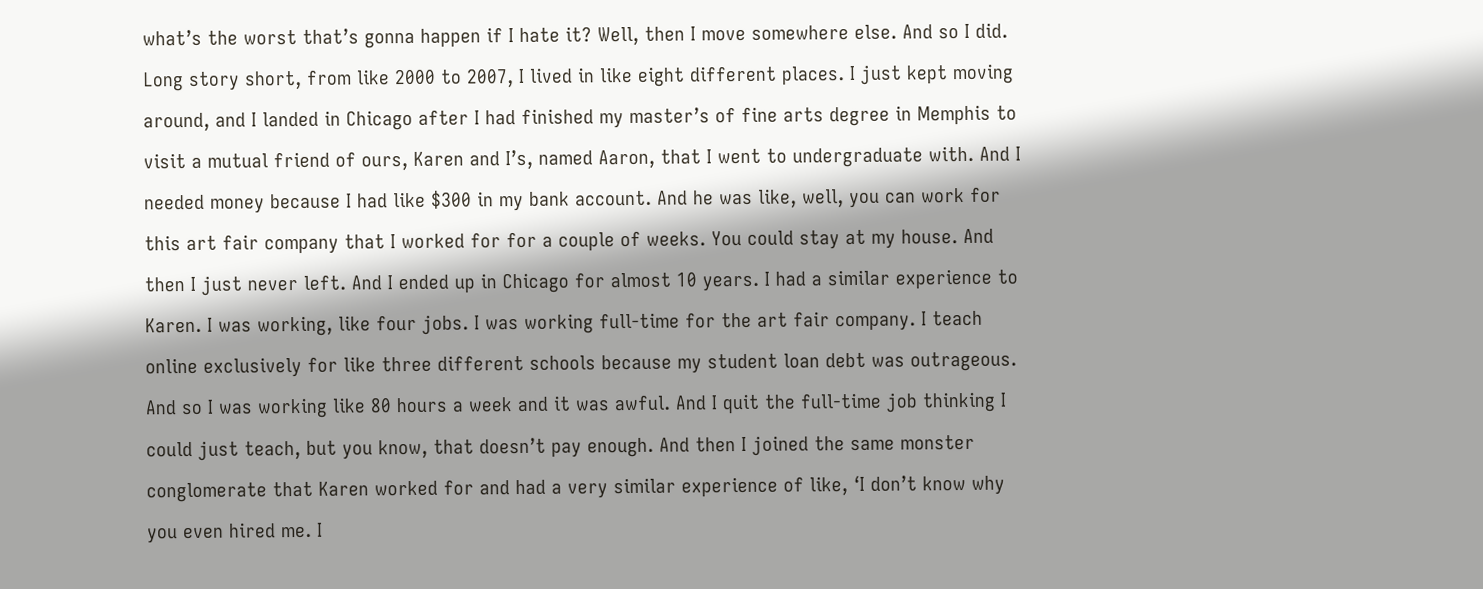what’s the worst that’s gonna happen if I hate it? Well, then I move somewhere else. And so I did. Long story short, from like 2000 to 2007, I lived in like eight different places. I just kept moving around, and I landed in Chicago after I had finished my master’s of fine arts degree in Memphis to visit a mutual friend of ours, Karen and I’s, named Aaron, that I went to undergraduate with. And I needed money because I had like $300 in my bank account. And he was like, well, you can work for this art fair company that I worked for for a couple of weeks. You could stay at my house. And then I just never left. And I ended up in Chicago for almost 10 years. I had a similar experience to Karen. I was working, like four jobs. I was working full-time for the art fair company. I teach online exclusively for like three different schools because my student loan debt was outrageous. And so I was working like 80 hours a week and it was awful. And I quit the full-time job thinking I could just teach, but you know, that doesn’t pay enough. And then I joined the same monster conglomerate that Karen worked for and had a very similar experience of like, ‘I don’t know why you even hired me. I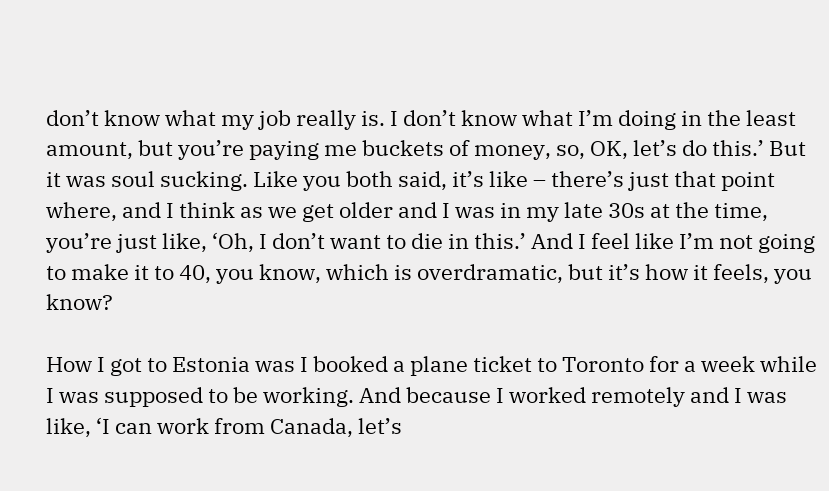don’t know what my job really is. I don’t know what I’m doing in the least amount, but you’re paying me buckets of money, so, OK, let’s do this.’ But it was soul sucking. Like you both said, it’s like – there’s just that point where, and I think as we get older and I was in my late 30s at the time, you’re just like, ‘Oh, I don’t want to die in this.’ And I feel like I’m not going to make it to 40, you know, which is overdramatic, but it’s how it feels, you know?

How I got to Estonia was I booked a plane ticket to Toronto for a week while I was supposed to be working. And because I worked remotely and I was like, ‘I can work from Canada, let’s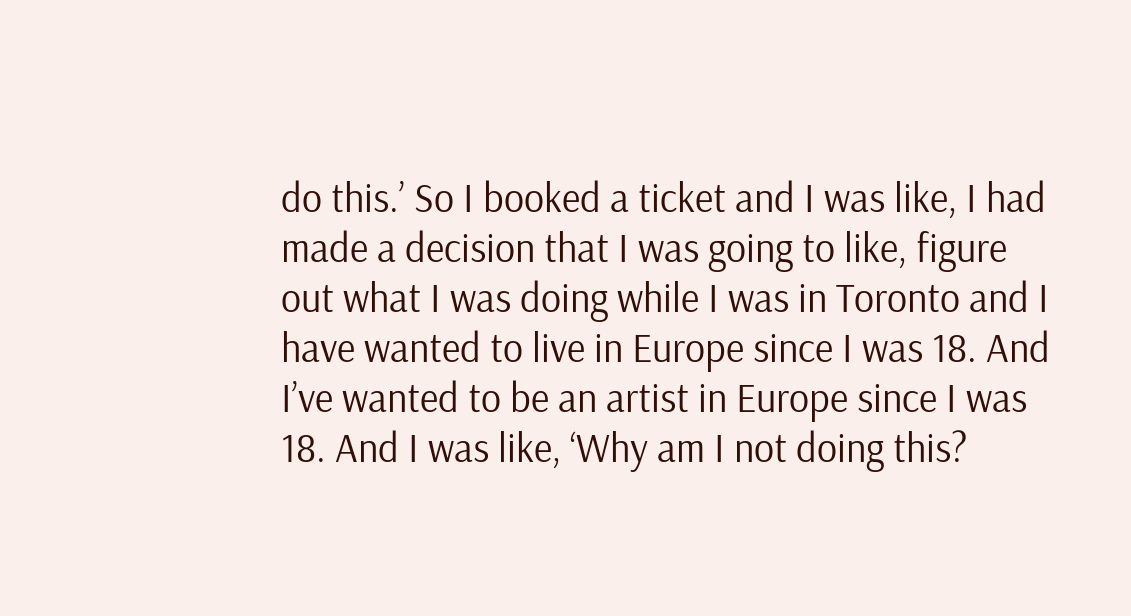do this.’ So I booked a ticket and I was like, I had made a decision that I was going to like, figure out what I was doing while I was in Toronto and I have wanted to live in Europe since I was 18. And I’ve wanted to be an artist in Europe since I was 18. And I was like, ‘Why am I not doing this?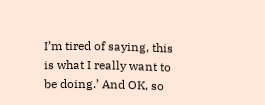I’m tired of saying, this is what I really want to be doing.’ And OK, so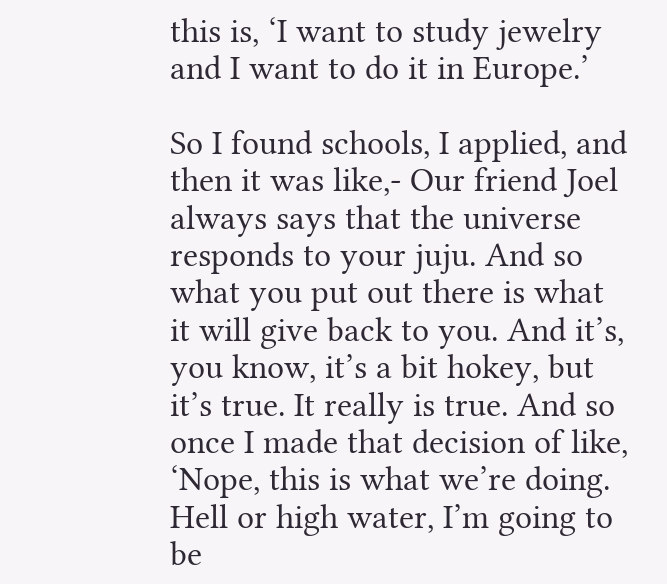this is, ‘I want to study jewelry and I want to do it in Europe.’

So I found schools, I applied, and then it was like,- Our friend Joel always says that the universe responds to your juju. And so what you put out there is what it will give back to you. And it’s, you know, it’s a bit hokey, but it’s true. It really is true. And so once I made that decision of like, ‘Nope, this is what we’re doing. Hell or high water, I’m going to be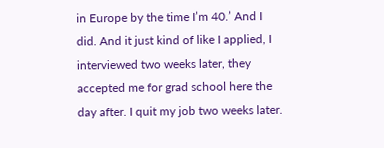in Europe by the time I’m 40.’ And I did. And it just kind of like I applied, I interviewed two weeks later, they accepted me for grad school here the day after. I quit my job two weeks later.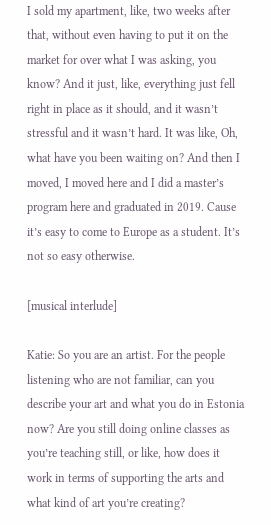I sold my apartment, like, two weeks after that, without even having to put it on the market for over what I was asking, you know? And it just, like, everything just fell right in place as it should, and it wasn’t stressful and it wasn’t hard. It was like, Oh, what have you been waiting on? And then I moved, I moved here and I did a master’s program here and graduated in 2019. Cause it’s easy to come to Europe as a student. It’s not so easy otherwise.

[musical interlude]

Katie: So you are an artist. For the people listening who are not familiar, can you describe your art and what you do in Estonia now? Are you still doing online classes as you’re teaching still, or like, how does it work in terms of supporting the arts and what kind of art you’re creating?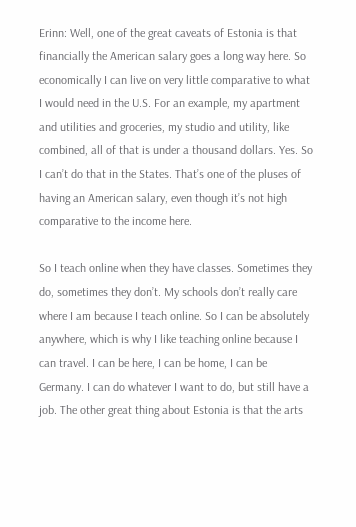Erinn: Well, one of the great caveats of Estonia is that financially the American salary goes a long way here. So economically I can live on very little comparative to what I would need in the U.S. For an example, my apartment and utilities and groceries, my studio and utility, like combined, all of that is under a thousand dollars. Yes. So I can’t do that in the States. That’s one of the pluses of having an American salary, even though it’s not high comparative to the income here.

So I teach online when they have classes. Sometimes they do, sometimes they don’t. My schools don’t really care where I am because I teach online. So I can be absolutely anywhere, which is why I like teaching online because I can travel. I can be here, I can be home, I can be Germany. I can do whatever I want to do, but still have a job. The other great thing about Estonia is that the arts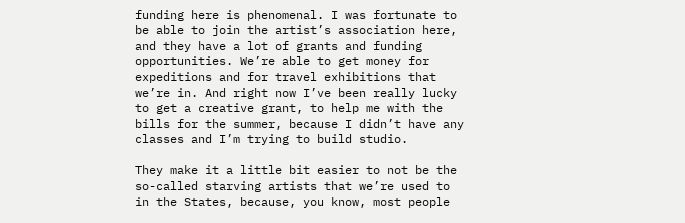funding here is phenomenal. I was fortunate to be able to join the artist’s association here, and they have a lot of grants and funding opportunities. We’re able to get money for expeditions and for travel exhibitions that we’re in. And right now I’ve been really lucky to get a creative grant, to help me with the bills for the summer, because I didn’t have any classes and I’m trying to build studio.

They make it a little bit easier to not be the so-called starving artists that we’re used to in the States, because, you know, most people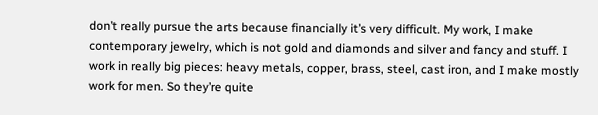don’t really pursue the arts because financially it’s very difficult. My work, I make contemporary jewelry, which is not gold and diamonds and silver and fancy and stuff. I work in really big pieces: heavy metals, copper, brass, steel, cast iron, and I make mostly work for men. So they’re quite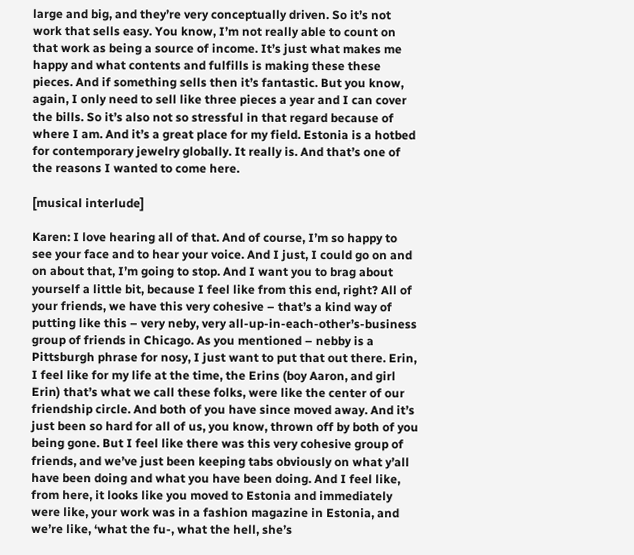large and big, and they’re very conceptually driven. So it’s not work that sells easy. You know, I’m not really able to count on that work as being a source of income. It’s just what makes me happy and what contents and fulfills is making these these pieces. And if something sells then it’s fantastic. But you know, again, I only need to sell like three pieces a year and I can cover the bills. So it’s also not so stressful in that regard because of where I am. And it’s a great place for my field. Estonia is a hotbed for contemporary jewelry globally. It really is. And that’s one of the reasons I wanted to come here.

[musical interlude]

Karen: I love hearing all of that. And of course, I’m so happy to see your face and to hear your voice. And I just, I could go on and on about that, I’m going to stop. And I want you to brag about yourself a little bit, because I feel like from this end, right? All of your friends, we have this very cohesive – that’s a kind way of putting like this – very neby, very all-up-in-each-other’s-business group of friends in Chicago. As you mentioned – nebby is a Pittsburgh phrase for nosy, I just want to put that out there. Erin, I feel like for my life at the time, the Erins (boy Aaron, and girl Erin) that’s what we call these folks, were like the center of our friendship circle. And both of you have since moved away. And it’s just been so hard for all of us, you know, thrown off by both of you being gone. But I feel like there was this very cohesive group of friends, and we’ve just been keeping tabs obviously on what y’all have been doing and what you have been doing. And I feel like, from here, it looks like you moved to Estonia and immediately were like, your work was in a fashion magazine in Estonia, and we’re like, ‘what the fu-, what the hell, she’s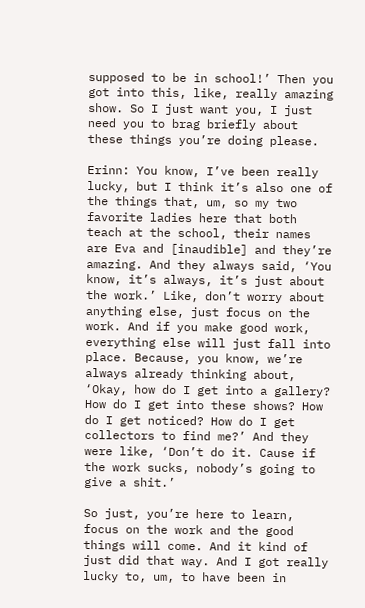supposed to be in school!’ Then you got into this, like, really amazing show. So I just want you, I just need you to brag briefly about these things you’re doing please.

Erinn: You know, I’ve been really lucky, but I think it’s also one of the things that, um, so my two favorite ladies here that both teach at the school, their names are Eva and [inaudible] and they’re amazing. And they always said, ‘You know, it’s always, it’s just about the work.’ Like, don’t worry about anything else, just focus on the work. And if you make good work, everything else will just fall into place. Because, you know, we’re always already thinking about, ‘Okay, how do I get into a gallery? How do I get into these shows? How do I get noticed? How do I get collectors to find me?’ And they were like, ‘Don’t do it. Cause if the work sucks, nobody’s going to give a shit.’

So just, you’re here to learn, focus on the work and the good things will come. And it kind of just did that way. And I got really lucky to, um, to have been in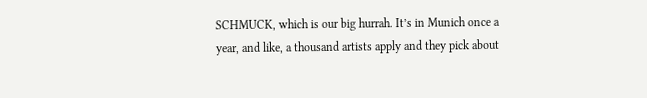SCHMUCK, which is our big hurrah. It’s in Munich once a year, and like, a thousand artists apply and they pick about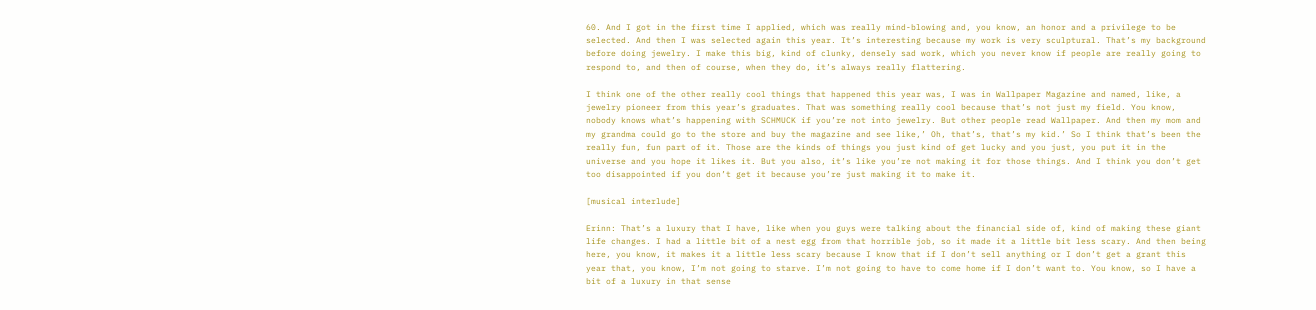60. And I got in the first time I applied, which was really mind-blowing and, you know, an honor and a privilege to be selected. And then I was selected again this year. It’s interesting because my work is very sculptural. That’s my background before doing jewelry. I make this big, kind of clunky, densely sad work, which you never know if people are really going to respond to, and then of course, when they do, it’s always really flattering.

I think one of the other really cool things that happened this year was, I was in Wallpaper Magazine and named, like, a jewelry pioneer from this year’s graduates. That was something really cool because that’s not just my field. You know, nobody knows what’s happening with SCHMUCK if you’re not into jewelry. But other people read Wallpaper. And then my mom and my grandma could go to the store and buy the magazine and see like,’ Oh, that’s, that’s my kid.’ So I think that’s been the really fun, fun part of it. Those are the kinds of things you just kind of get lucky and you just, you put it in the universe and you hope it likes it. But you also, it’s like you’re not making it for those things. And I think you don’t get too disappointed if you don’t get it because you’re just making it to make it.

[musical interlude]

Erinn: That’s a luxury that I have, like when you guys were talking about the financial side of, kind of making these giant life changes. I had a little bit of a nest egg from that horrible job, so it made it a little bit less scary. And then being here, you know, it makes it a little less scary because I know that if I don’t sell anything or I don’t get a grant this year that, you know, I’m not going to starve. I’m not going to have to come home if I don’t want to. You know, so I have a bit of a luxury in that sense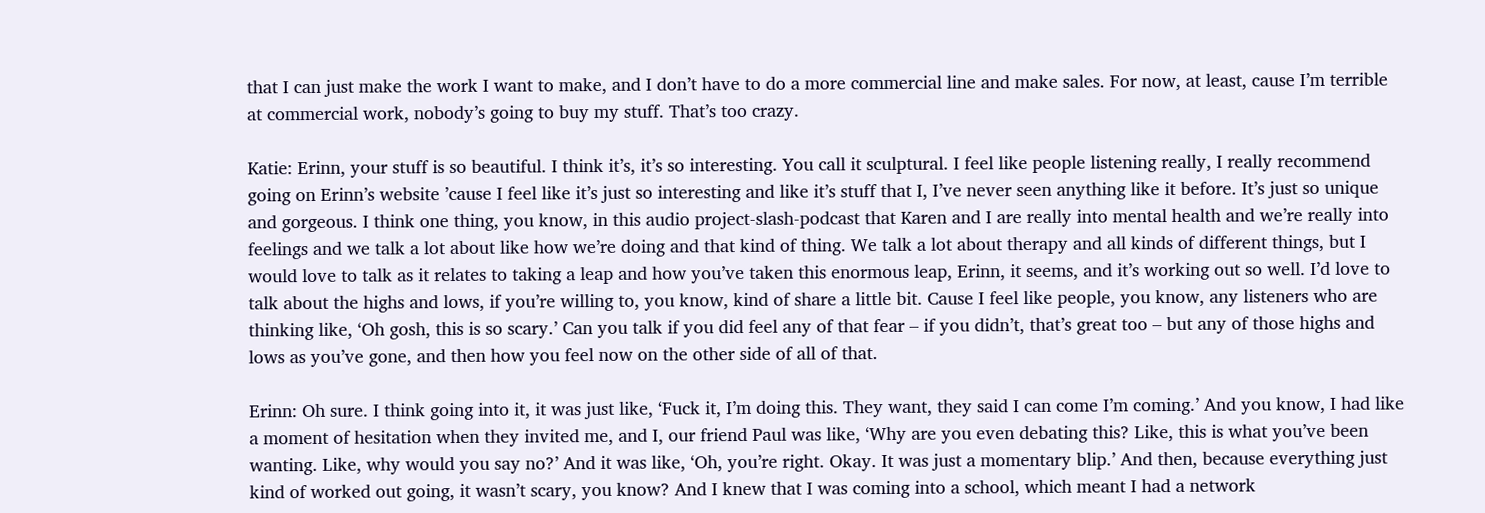that I can just make the work I want to make, and I don’t have to do a more commercial line and make sales. For now, at least, cause I’m terrible at commercial work, nobody’s going to buy my stuff. That’s too crazy.

Katie: Erinn, your stuff is so beautiful. I think it’s, it’s so interesting. You call it sculptural. I feel like people listening really, I really recommend going on Erinn’s website ’cause I feel like it’s just so interesting and like it’s stuff that I, I’ve never seen anything like it before. It’s just so unique and gorgeous. I think one thing, you know, in this audio project-slash-podcast that Karen and I are really into mental health and we’re really into feelings and we talk a lot about like how we’re doing and that kind of thing. We talk a lot about therapy and all kinds of different things, but I would love to talk as it relates to taking a leap and how you’ve taken this enormous leap, Erinn, it seems, and it’s working out so well. I’d love to talk about the highs and lows, if you’re willing to, you know, kind of share a little bit. Cause I feel like people, you know, any listeners who are thinking like, ‘Oh gosh, this is so scary.’ Can you talk if you did feel any of that fear – if you didn’t, that’s great too – but any of those highs and lows as you’ve gone, and then how you feel now on the other side of all of that.

Erinn: Oh sure. I think going into it, it was just like, ‘Fuck it, I’m doing this. They want, they said I can come I’m coming.’ And you know, I had like a moment of hesitation when they invited me, and I, our friend Paul was like, ‘Why are you even debating this? Like, this is what you’ve been wanting. Like, why would you say no?’ And it was like, ‘Oh, you’re right. Okay. It was just a momentary blip.’ And then, because everything just kind of worked out going, it wasn’t scary, you know? And I knew that I was coming into a school, which meant I had a network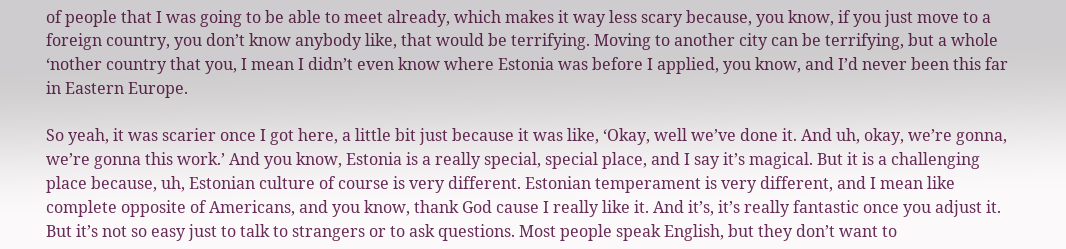of people that I was going to be able to meet already, which makes it way less scary because, you know, if you just move to a foreign country, you don’t know anybody like, that would be terrifying. Moving to another city can be terrifying, but a whole ‘nother country that you, I mean I didn’t even know where Estonia was before I applied, you know, and I’d never been this far in Eastern Europe.

So yeah, it was scarier once I got here, a little bit just because it was like, ‘Okay, well we’ve done it. And uh, okay, we’re gonna, we’re gonna this work.’ And you know, Estonia is a really special, special place, and I say it’s magical. But it is a challenging place because, uh, Estonian culture of course is very different. Estonian temperament is very different, and I mean like complete opposite of Americans, and you know, thank God cause I really like it. And it’s, it’s really fantastic once you adjust it. But it’s not so easy just to talk to strangers or to ask questions. Most people speak English, but they don’t want to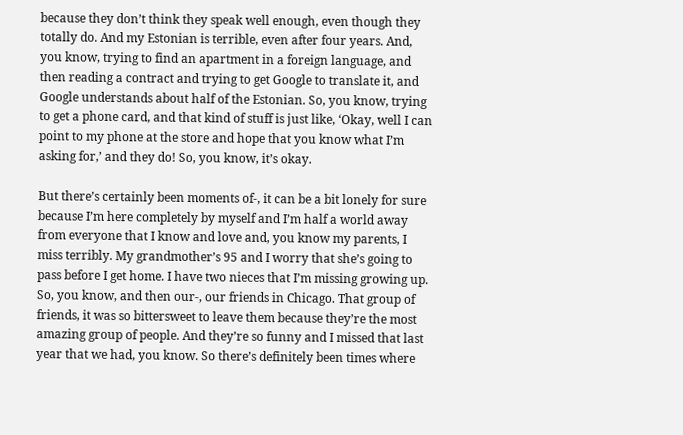because they don’t think they speak well enough, even though they totally do. And my Estonian is terrible, even after four years. And, you know, trying to find an apartment in a foreign language, and then reading a contract and trying to get Google to translate it, and Google understands about half of the Estonian. So, you know, trying to get a phone card, and that kind of stuff is just like, ‘Okay, well I can point to my phone at the store and hope that you know what I’m asking for,’ and they do! So, you know, it’s okay.

But there’s certainly been moments of-, it can be a bit lonely for sure because I’m here completely by myself and I’m half a world away from everyone that I know and love and, you know my parents, I miss terribly. My grandmother’s 95 and I worry that she’s going to pass before I get home. I have two nieces that I’m missing growing up. So, you know, and then our-, our friends in Chicago. That group of friends, it was so bittersweet to leave them because they’re the most amazing group of people. And they’re so funny and I missed that last year that we had, you know. So there’s definitely been times where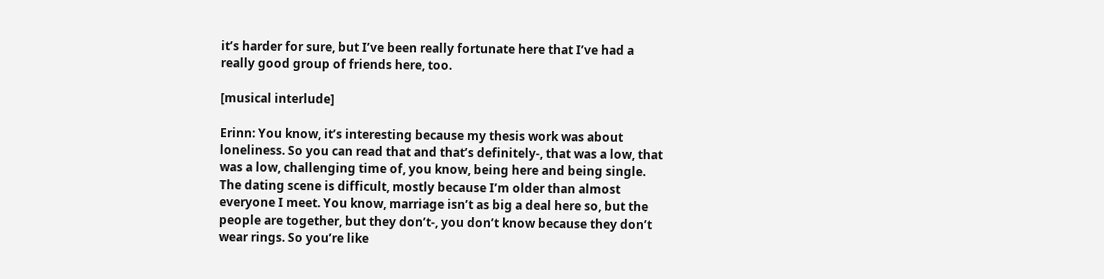it’s harder for sure, but I’ve been really fortunate here that I’ve had a really good group of friends here, too.

[musical interlude]

Erinn: You know, it’s interesting because my thesis work was about loneliness. So you can read that and that’s definitely-, that was a low, that was a low, challenging time of, you know, being here and being single. The dating scene is difficult, mostly because I’m older than almost everyone I meet. You know, marriage isn’t as big a deal here so, but the people are together, but they don’t-, you don’t know because they don’t wear rings. So you’re like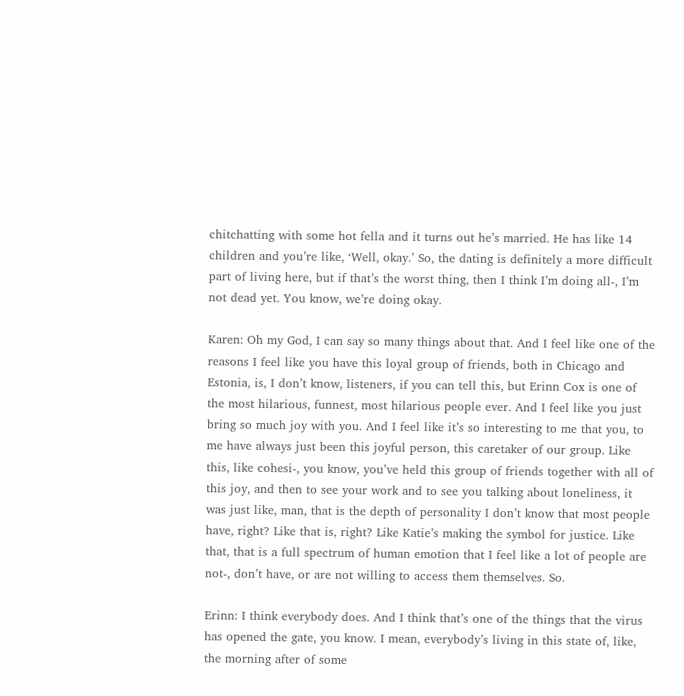chitchatting with some hot fella and it turns out he’s married. He has like 14 children and you’re like, ‘Well, okay.’ So, the dating is definitely a more difficult part of living here, but if that’s the worst thing, then I think I’m doing all-, I’m not dead yet. You know, we’re doing okay.

Karen: Oh my God, I can say so many things about that. And I feel like one of the reasons I feel like you have this loyal group of friends, both in Chicago and Estonia, is, I don’t know, listeners, if you can tell this, but Erinn Cox is one of the most hilarious, funnest, most hilarious people ever. And I feel like you just bring so much joy with you. And I feel like it’s so interesting to me that you, to me have always just been this joyful person, this caretaker of our group. Like this, like cohesi-, you know, you’ve held this group of friends together with all of this joy, and then to see your work and to see you talking about loneliness, it was just like, man, that is the depth of personality I don’t know that most people have, right? Like that is, right? Like Katie’s making the symbol for justice. Like that, that is a full spectrum of human emotion that I feel like a lot of people are not-, don’t have, or are not willing to access them themselves. So.

Erinn: I think everybody does. And I think that’s one of the things that the virus has opened the gate, you know. I mean, everybody’s living in this state of, like, the morning after of some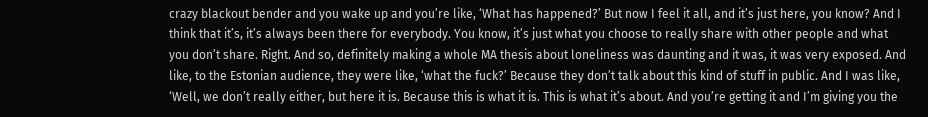crazy blackout bender and you wake up and you’re like, ‘What has happened?’ But now I feel it all, and it’s just here, you know? And I think that it’s, it’s always been there for everybody. You know, it’s just what you choose to really share with other people and what you don’t share. Right. And so, definitely making a whole MA thesis about loneliness was daunting and it was, it was very exposed. And like, to the Estonian audience, they were like, ‘what the fuck?’ Because they don’t talk about this kind of stuff in public. And I was like, ‘Well, we don’t really either, but here it is. Because this is what it is. This is what it’s about. And you’re getting it and I’m giving you the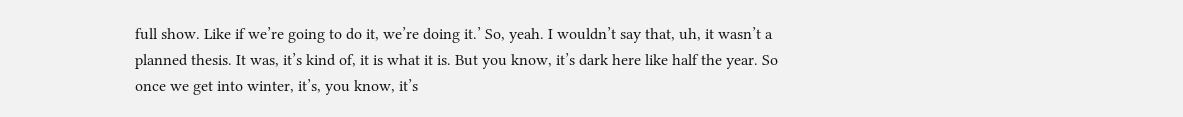full show. Like if we’re going to do it, we’re doing it.’ So, yeah. I wouldn’t say that, uh, it wasn’t a planned thesis. It was, it’s kind of, it is what it is. But you know, it’s dark here like half the year. So once we get into winter, it’s, you know, it’s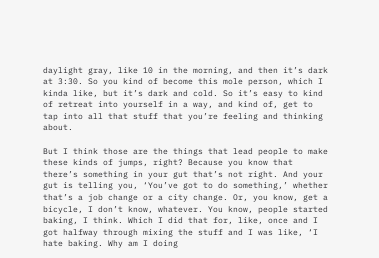daylight gray, like 10 in the morning, and then it’s dark at 3:30. So you kind of become this mole person, which I kinda like, but it’s dark and cold. So it’s easy to kind of retreat into yourself in a way, and kind of, get to tap into all that stuff that you’re feeling and thinking about.

But I think those are the things that lead people to make these kinds of jumps, right? Because you know that there’s something in your gut that’s not right. And your gut is telling you, ‘You’ve got to do something,’ whether that’s a job change or a city change. Or, you know, get a bicycle, I don’t know, whatever. You know, people started baking, I think. Which I did that for, like, once and I got halfway through mixing the stuff and I was like, ‘I hate baking. Why am I doing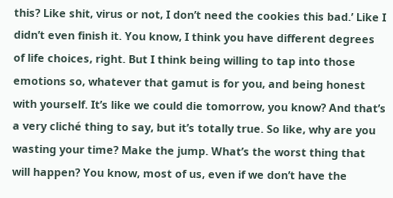this? Like shit, virus or not, I don’t need the cookies this bad.’ Like I didn’t even finish it. You know, I think you have different degrees of life choices, right. But I think being willing to tap into those emotions so, whatever that gamut is for you, and being honest with yourself. It’s like we could die tomorrow, you know? And that’s a very cliché thing to say, but it’s totally true. So like, why are you wasting your time? Make the jump. What’s the worst thing that will happen? You know, most of us, even if we don’t have the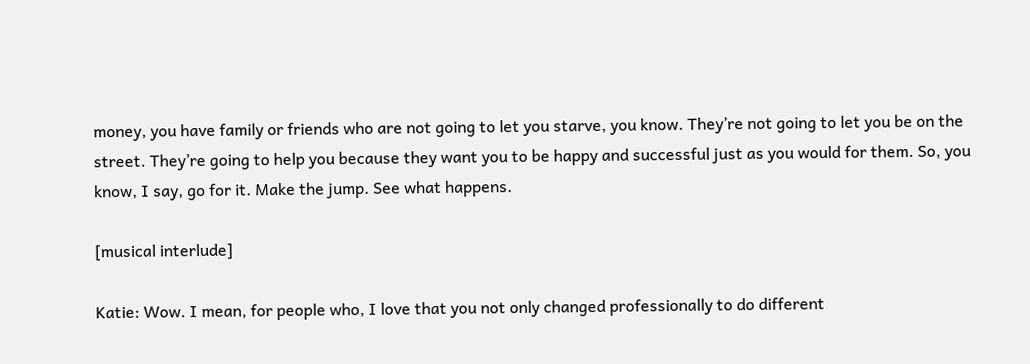money, you have family or friends who are not going to let you starve, you know. They’re not going to let you be on the street. They’re going to help you because they want you to be happy and successful just as you would for them. So, you know, I say, go for it. Make the jump. See what happens.

[musical interlude]

Katie: Wow. I mean, for people who, I love that you not only changed professionally to do different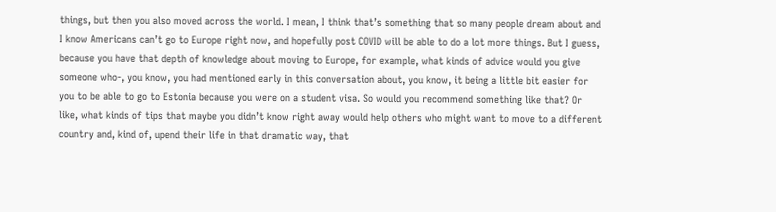things, but then you also moved across the world. I mean, I think that’s something that so many people dream about and I know Americans can’t go to Europe right now, and hopefully post COVID will be able to do a lot more things. But I guess, because you have that depth of knowledge about moving to Europe, for example, what kinds of advice would you give someone who-, you know, you had mentioned early in this conversation about, you know, it being a little bit easier for you to be able to go to Estonia because you were on a student visa. So would you recommend something like that? Or like, what kinds of tips that maybe you didn’t know right away would help others who might want to move to a different country and, kind of, upend their life in that dramatic way, that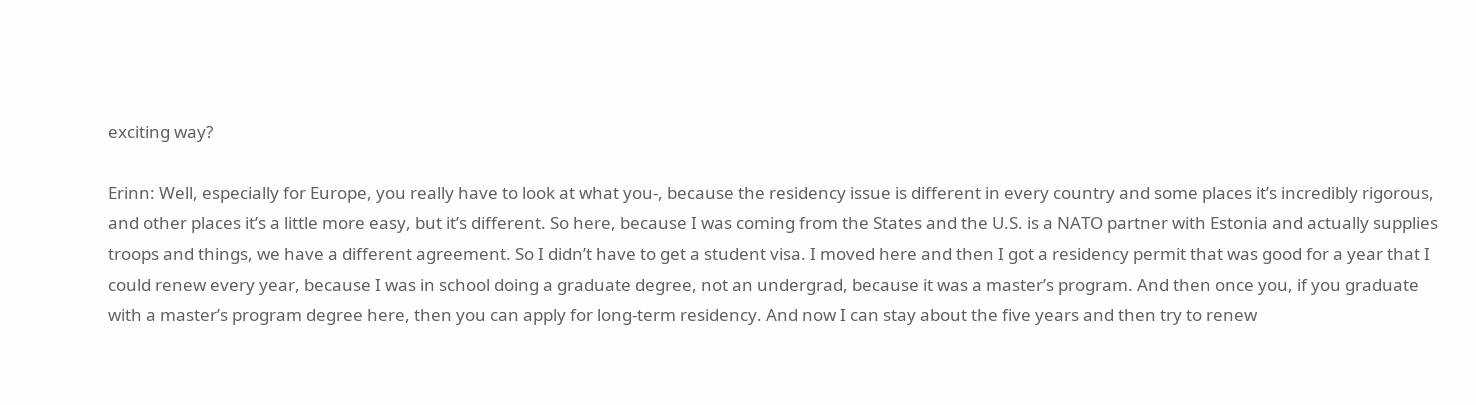exciting way?

Erinn: Well, especially for Europe, you really have to look at what you-, because the residency issue is different in every country and some places it’s incredibly rigorous, and other places it’s a little more easy, but it’s different. So here, because I was coming from the States and the U.S. is a NATO partner with Estonia and actually supplies troops and things, we have a different agreement. So I didn’t have to get a student visa. I moved here and then I got a residency permit that was good for a year that I could renew every year, because I was in school doing a graduate degree, not an undergrad, because it was a master’s program. And then once you, if you graduate with a master’s program degree here, then you can apply for long-term residency. And now I can stay about the five years and then try to renew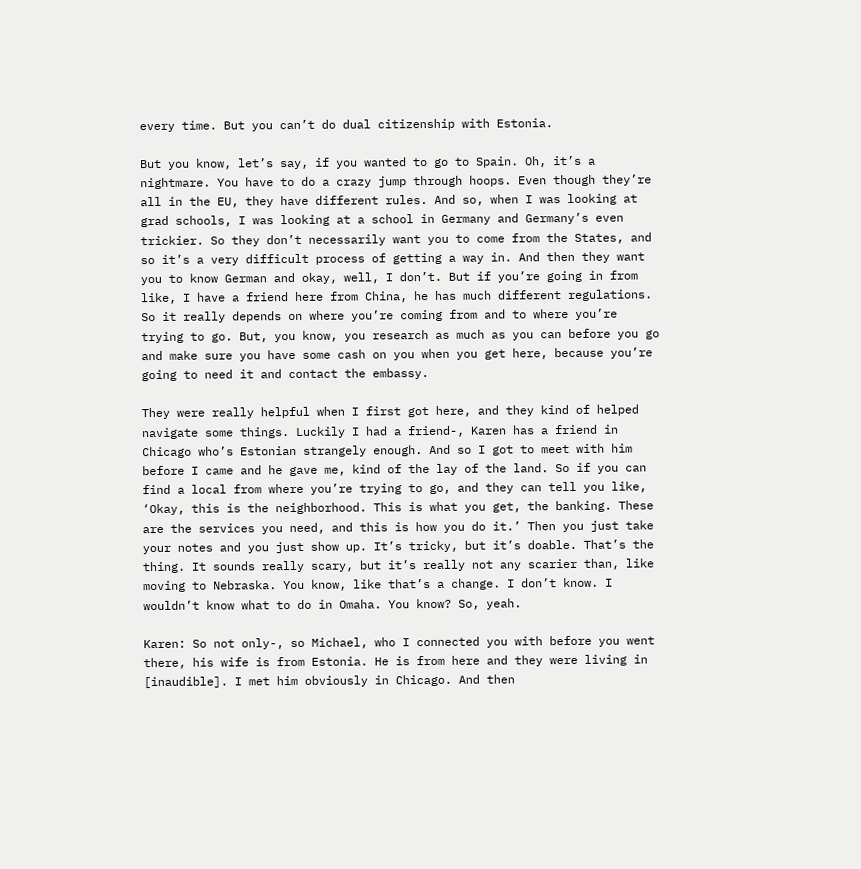every time. But you can’t do dual citizenship with Estonia.

But you know, let’s say, if you wanted to go to Spain. Oh, it’s a nightmare. You have to do a crazy jump through hoops. Even though they’re all in the EU, they have different rules. And so, when I was looking at grad schools, I was looking at a school in Germany and Germany’s even trickier. So they don’t necessarily want you to come from the States, and so it’s a very difficult process of getting a way in. And then they want you to know German and okay, well, I don’t. But if you’re going in from like, I have a friend here from China, he has much different regulations. So it really depends on where you’re coming from and to where you’re trying to go. But, you know, you research as much as you can before you go and make sure you have some cash on you when you get here, because you’re going to need it and contact the embassy.

They were really helpful when I first got here, and they kind of helped navigate some things. Luckily I had a friend-, Karen has a friend in Chicago who’s Estonian strangely enough. And so I got to meet with him before I came and he gave me, kind of the lay of the land. So if you can find a local from where you’re trying to go, and they can tell you like, ‘Okay, this is the neighborhood. This is what you get, the banking. These are the services you need, and this is how you do it.’ Then you just take your notes and you just show up. It’s tricky, but it’s doable. That’s the thing. It sounds really scary, but it’s really not any scarier than, like moving to Nebraska. You know, like that’s a change. I don’t know. I wouldn’t know what to do in Omaha. You know? So, yeah.

Karen: So not only-, so Michael, who I connected you with before you went there, his wife is from Estonia. He is from here and they were living in [inaudible]. I met him obviously in Chicago. And then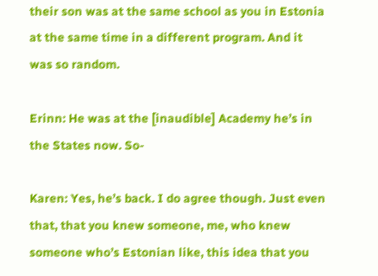their son was at the same school as you in Estonia at the same time in a different program. And it was so random.

Erinn: He was at the [inaudible] Academy he’s in the States now. So-

Karen: Yes, he’s back. I do agree though. Just even that, that you knew someone, me, who knew someone who’s Estonian like, this idea that you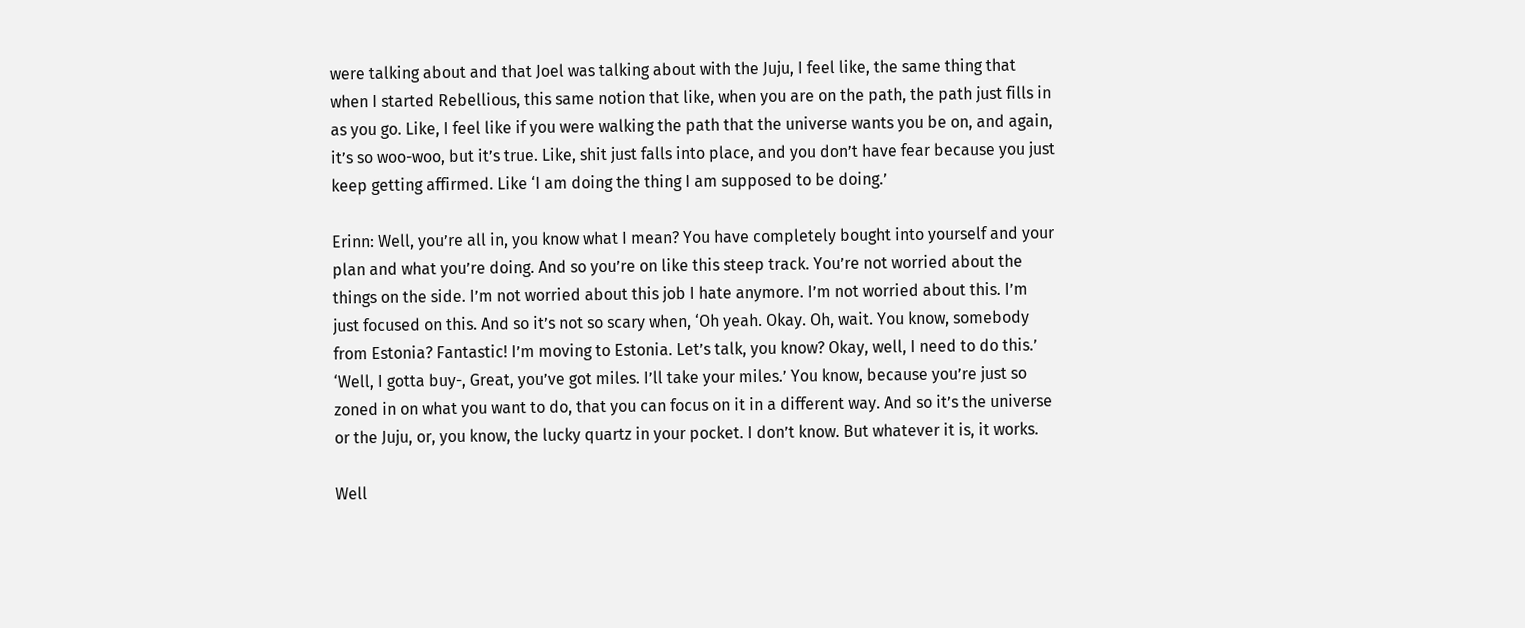were talking about and that Joel was talking about with the Juju, I feel like, the same thing that when I started Rebellious, this same notion that like, when you are on the path, the path just fills in as you go. Like, I feel like if you were walking the path that the universe wants you be on, and again, it’s so woo-woo, but it’s true. Like, shit just falls into place, and you don’t have fear because you just keep getting affirmed. Like ‘I am doing the thing I am supposed to be doing.’

Erinn: Well, you’re all in, you know what I mean? You have completely bought into yourself and your plan and what you’re doing. And so you’re on like this steep track. You’re not worried about the things on the side. I’m not worried about this job I hate anymore. I’m not worried about this. I’m just focused on this. And so it’s not so scary when, ‘Oh yeah. Okay. Oh, wait. You know, somebody from Estonia? Fantastic! I’m moving to Estonia. Let’s talk, you know? Okay, well, I need to do this.’ ‘Well, I gotta buy-, Great, you’ve got miles. I’ll take your miles.’ You know, because you’re just so zoned in on what you want to do, that you can focus on it in a different way. And so it’s the universe or the Juju, or, you know, the lucky quartz in your pocket. I don’t know. But whatever it is, it works.

Well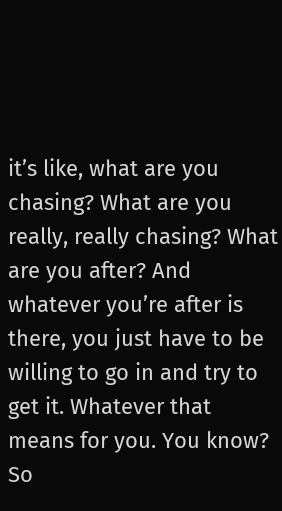it’s like, what are you chasing? What are you really, really chasing? What are you after? And whatever you’re after is there, you just have to be willing to go in and try to get it. Whatever that means for you. You know? So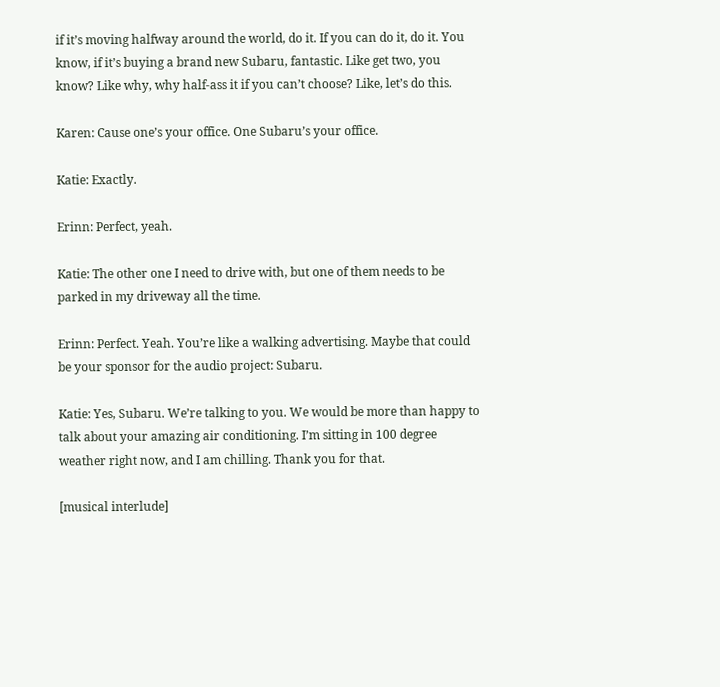if it’s moving halfway around the world, do it. If you can do it, do it. You know, if it’s buying a brand new Subaru, fantastic. Like get two, you know? Like why, why half-ass it if you can’t choose? Like, let’s do this.

Karen: Cause one’s your office. One Subaru’s your office.

Katie: Exactly.

Erinn: Perfect, yeah.

Katie: The other one I need to drive with, but one of them needs to be parked in my driveway all the time.

Erinn: Perfect. Yeah. You’re like a walking advertising. Maybe that could be your sponsor for the audio project: Subaru.

Katie: Yes, Subaru. We’re talking to you. We would be more than happy to talk about your amazing air conditioning. I’m sitting in 100 degree weather right now, and I am chilling. Thank you for that.

[musical interlude]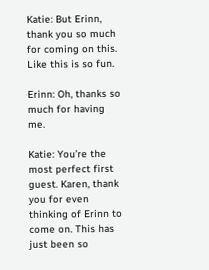Katie: But Erinn, thank you so much for coming on this. Like this is so fun.

Erinn: Oh, thanks so much for having me.

Katie: You’re the most perfect first guest. Karen, thank you for even thinking of Erinn to come on. This has just been so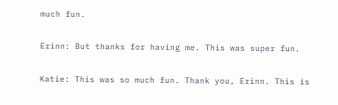much fun.

Erinn: But thanks for having me. This was super fun.

Katie: This was so much fun. Thank you, Erinn. This is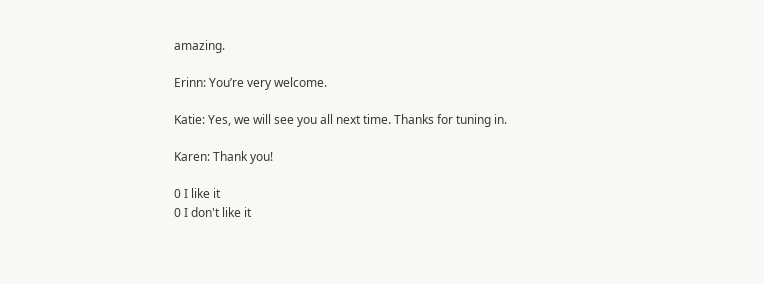amazing.

Erinn: You’re very welcome.

Katie: Yes, we will see you all next time. Thanks for tuning in.

Karen: Thank you!

0 I like it
0 I don't like it